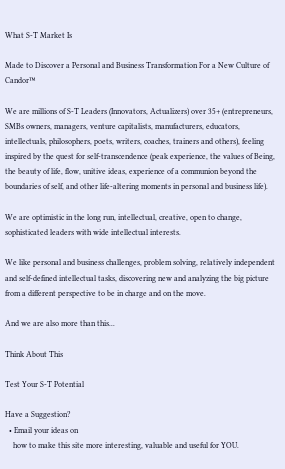What S-T Market Is

Made to Discover a Personal and Business Transformation For a New Culture of Candor™

We are millions of S-T Leaders (Innovators, Actualizers) over 35+ (entrepreneurs, SMBs owners, managers, venture capitalists, manufacturers, educators, intellectuals, philosophers, poets, writers, coaches, trainers and others), feeling inspired by the quest for self-transcendence (peak experience, the values of Being, the beauty of life, flow, unitive ideas, experience of a communion beyond the boundaries of self, and other life-altering moments in personal and business life).

We are optimistic in the long run, intellectual, creative, open to change, sophisticated leaders with wide intellectual interests.

We like personal and business challenges, problem solving, relatively independent and self-defined intellectual tasks, discovering new and analyzing the big picture from a different perspective to be in charge and on the move.

And we are also more than this...

Think About This

Test Your S-T Potential

Have a Suggestion?
  • Email your ideas on
    how to make this site more interesting, valuable and useful for YOU.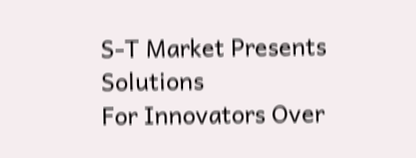S-T Market Presents Solutions
For Innovators Over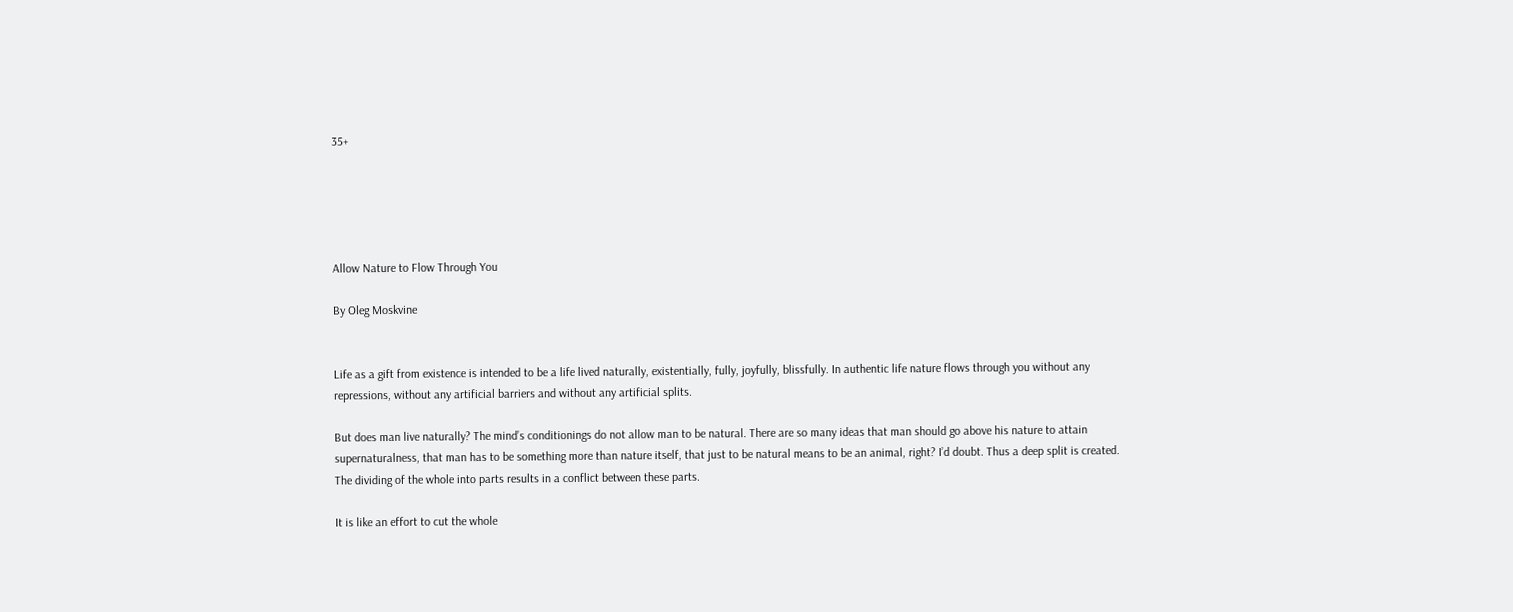35+





Allow Nature to Flow Through You

By Oleg Moskvine


Life as a gift from existence is intended to be a life lived naturally, existentially, fully, joyfully, blissfully. In authentic life nature flows through you without any repressions, without any artificial barriers and without any artificial splits.

But does man live naturally? The mind’s conditionings do not allow man to be natural. There are so many ideas that man should go above his nature to attain supernaturalness, that man has to be something more than nature itself, that just to be natural means to be an animal, right? I’d doubt. Thus a deep split is created. The dividing of the whole into parts results in a conflict between these parts.

It is like an effort to cut the whole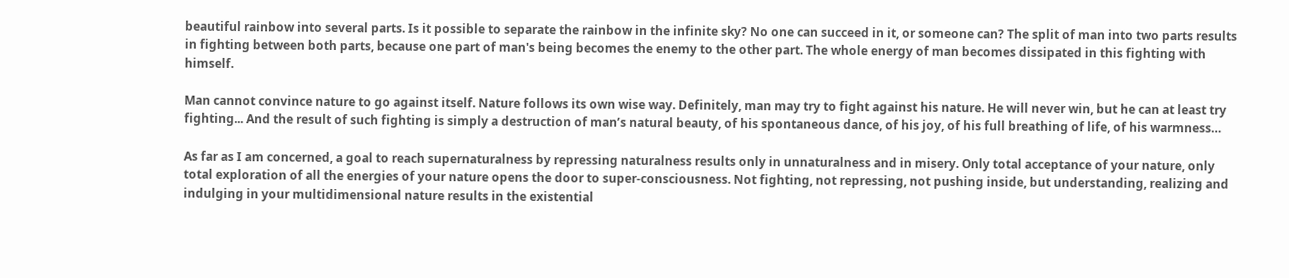beautiful rainbow into several parts. Is it possible to separate the rainbow in the infinite sky? No one can succeed in it, or someone can? The split of man into two parts results in fighting between both parts, because one part of man's being becomes the enemy to the other part. The whole energy of man becomes dissipated in this fighting with himself.

Man cannot convince nature to go against itself. Nature follows its own wise way. Definitely, man may try to fight against his nature. He will never win, but he can at least try fighting... And the result of such fighting is simply a destruction of man’s natural beauty, of his spontaneous dance, of his joy, of his full breathing of life, of his warmness…

As far as I am concerned, a goal to reach supernaturalness by repressing naturalness results only in unnaturalness and in misery. Only total acceptance of your nature, only total exploration of all the energies of your nature opens the door to super-consciousness. Not fighting, not repressing, not pushing inside, but understanding, realizing and indulging in your multidimensional nature results in the existential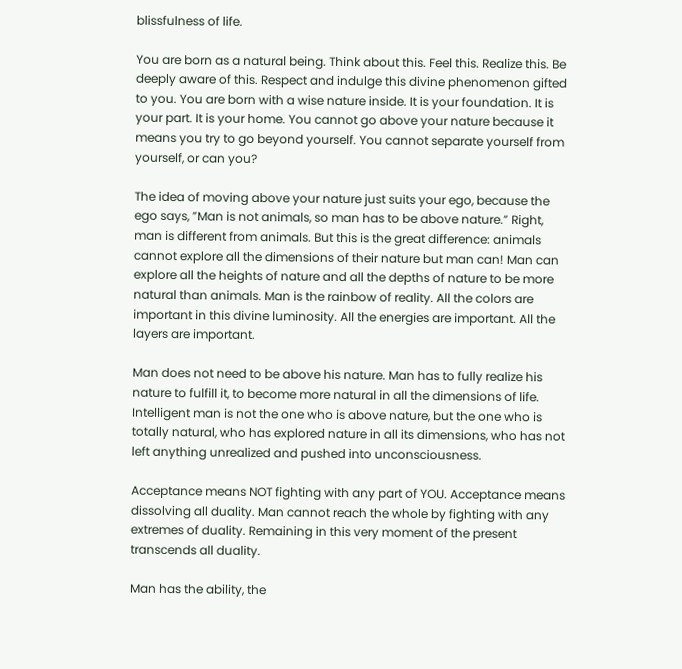blissfulness of life.

You are born as a natural being. Think about this. Feel this. Realize this. Be deeply aware of this. Respect and indulge this divine phenomenon gifted to you. You are born with a wise nature inside. It is your foundation. It is your part. It is your home. You cannot go above your nature because it means you try to go beyond yourself. You cannot separate yourself from yourself, or can you?

The idea of moving above your nature just suits your ego, because the ego says, ”Man is not animals, so man has to be above nature.” Right, man is different from animals. But this is the great difference: animals cannot explore all the dimensions of their nature but man can! Man can explore all the heights of nature and all the depths of nature to be more natural than animals. Man is the rainbow of reality. All the colors are important in this divine luminosity. All the energies are important. All the layers are important.

Man does not need to be above his nature. Man has to fully realize his nature to fulfill it, to become more natural in all the dimensions of life. Intelligent man is not the one who is above nature, but the one who is totally natural, who has explored nature in all its dimensions, who has not left anything unrealized and pushed into unconsciousness.

Acceptance means NOT fighting with any part of YOU. Acceptance means dissolving all duality. Man cannot reach the whole by fighting with any extremes of duality. Remaining in this very moment of the present transcends all duality.

Man has the ability, the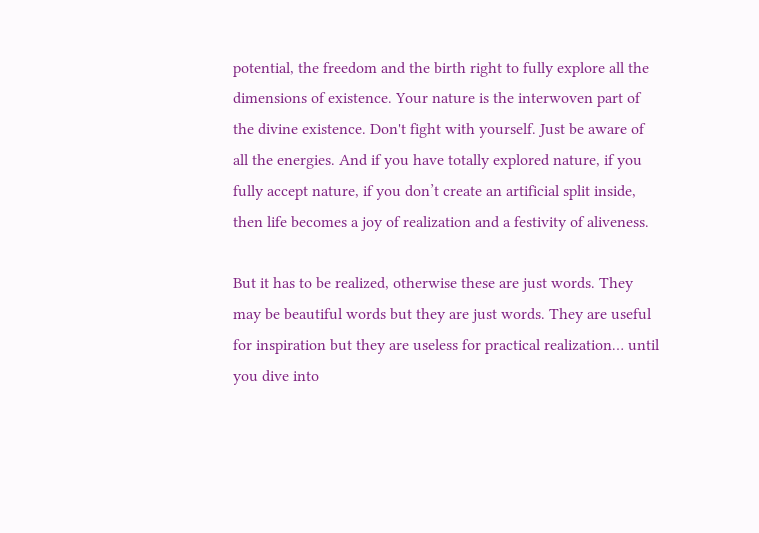potential, the freedom and the birth right to fully explore all the dimensions of existence. Your nature is the interwoven part of the divine existence. Don't fight with yourself. Just be aware of all the energies. And if you have totally explored nature, if you fully accept nature, if you don’t create an artificial split inside, then life becomes a joy of realization and a festivity of aliveness.

But it has to be realized, otherwise these are just words. They may be beautiful words but they are just words. They are useful for inspiration but they are useless for practical realization… until you dive into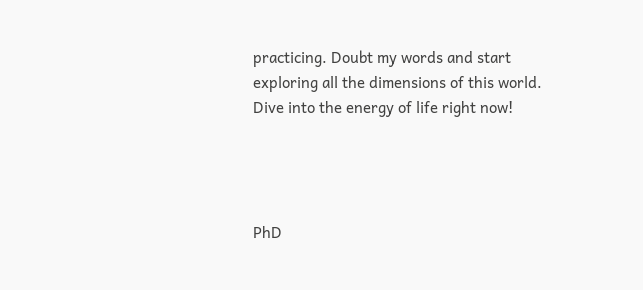practicing. Doubt my words and start exploring all the dimensions of this world. Dive into the energy of life right now!




PhD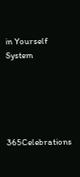in Yourself System





365Celebrations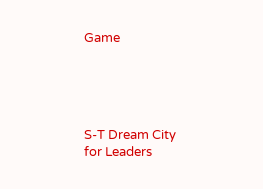Game





S-T Dream City
for Leaders